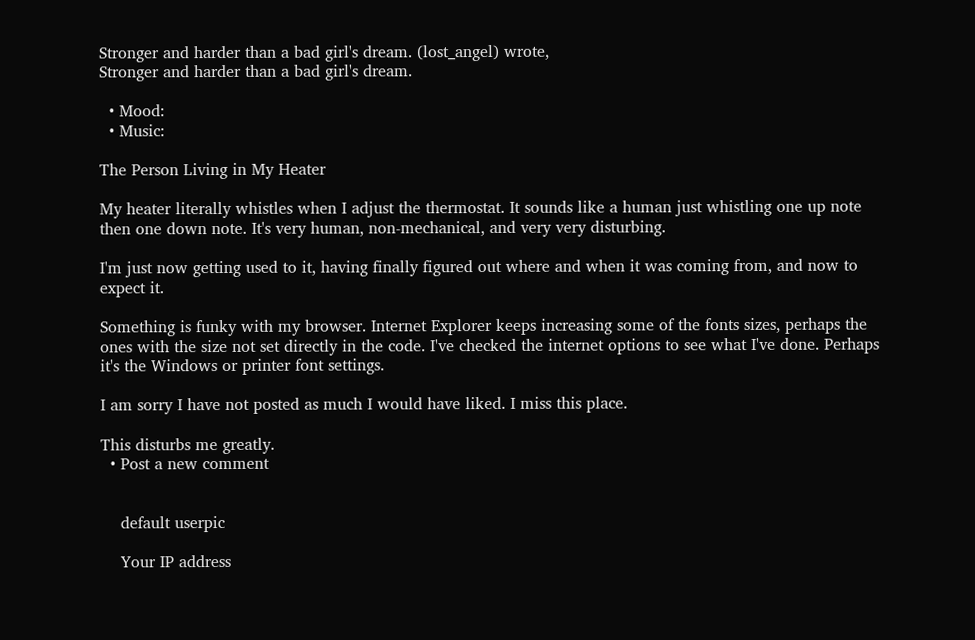Stronger and harder than a bad girl's dream. (lost_angel) wrote,
Stronger and harder than a bad girl's dream.

  • Mood:
  • Music:

The Person Living in My Heater

My heater literally whistles when I adjust the thermostat. It sounds like a human just whistling one up note then one down note. It's very human, non-mechanical, and very very disturbing.

I'm just now getting used to it, having finally figured out where and when it was coming from, and now to expect it.

Something is funky with my browser. Internet Explorer keeps increasing some of the fonts sizes, perhaps the ones with the size not set directly in the code. I've checked the internet options to see what I've done. Perhaps it's the Windows or printer font settings.

I am sorry I have not posted as much I would have liked. I miss this place.

This disturbs me greatly.
  • Post a new comment


    default userpic

    Your IP address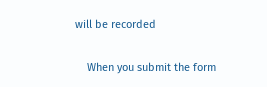will be recorded

    When you submit the form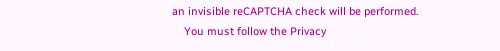an invisible reCAPTCHA check will be performed.
    You must follow the Privacy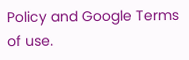Policy and Google Terms of use.